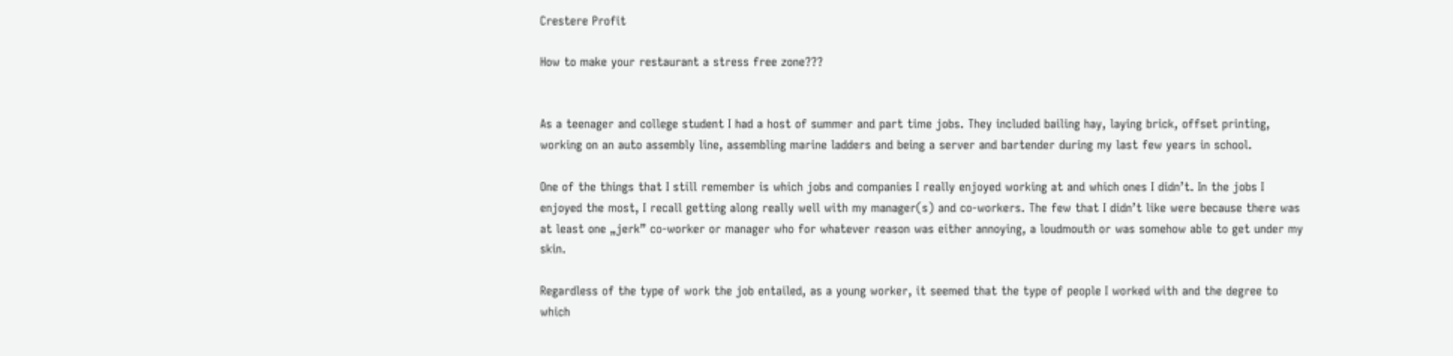Crestere Profit

How to make your restaurant a stress free zone???


As a teenager and college student I had a host of summer and part time jobs. They included bailing hay, laying brick, offset printing, working on an auto assembly line, assembling marine ladders and being a server and bartender during my last few years in school.

One of the things that I still remember is which jobs and companies I really enjoyed working at and which ones I didn’t. In the jobs I enjoyed the most, I recall getting along really well with my manager(s) and co-workers. The few that I didn’t like were because there was at least one „jerk” co-worker or manager who for whatever reason was either annoying, a loudmouth or was somehow able to get under my skin.

Regardless of the type of work the job entailed, as a young worker, it seemed that the type of people I worked with and the degree to which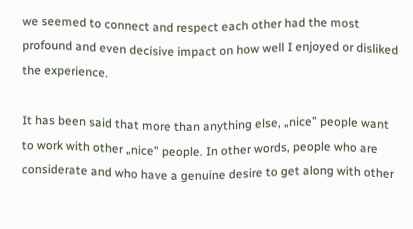we seemed to connect and respect each other had the most profound and even decisive impact on how well I enjoyed or disliked the experience.

It has been said that more than anything else, „nice” people want to work with other „nice” people. In other words, people who are considerate and who have a genuine desire to get along with other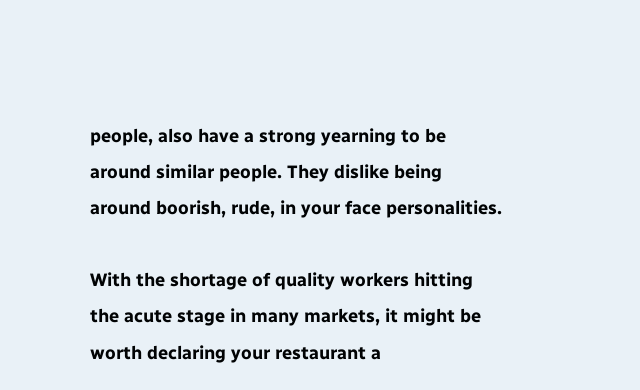people, also have a strong yearning to be around similar people. They dislike being around boorish, rude, in your face personalities.

With the shortage of quality workers hitting the acute stage in many markets, it might be worth declaring your restaurant a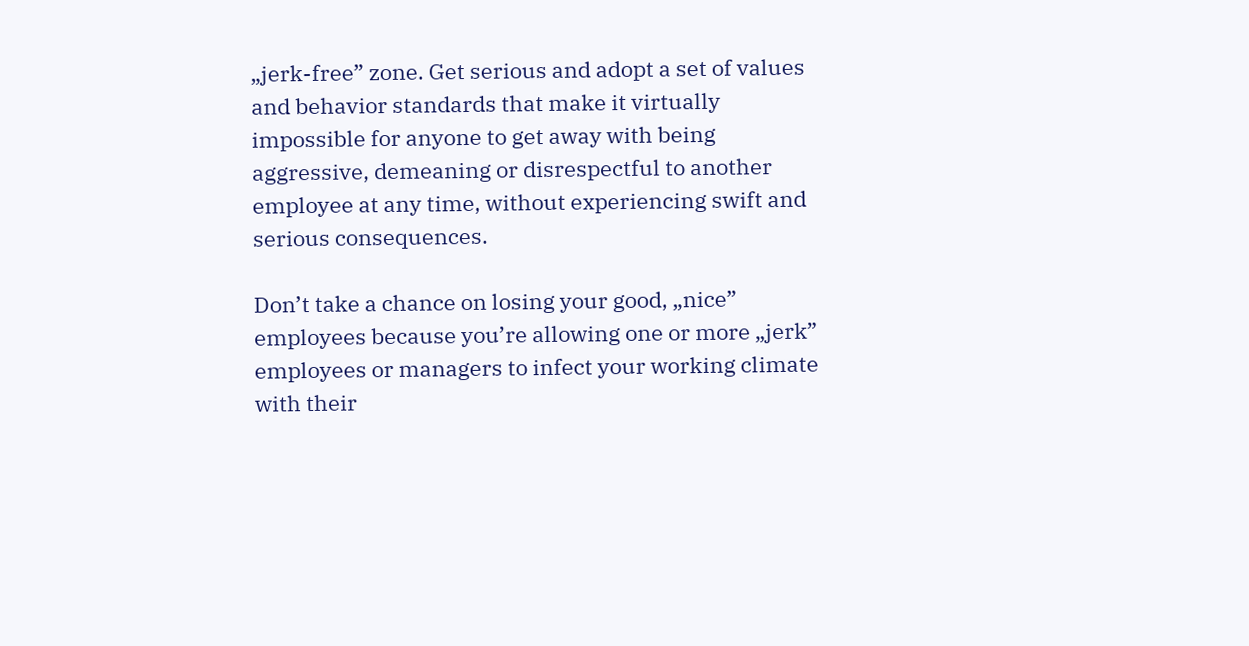„jerk-free” zone. Get serious and adopt a set of values and behavior standards that make it virtually impossible for anyone to get away with being aggressive, demeaning or disrespectful to another employee at any time, without experiencing swift and serious consequences.

Don’t take a chance on losing your good, „nice” employees because you’re allowing one or more „jerk” employees or managers to infect your working climate with their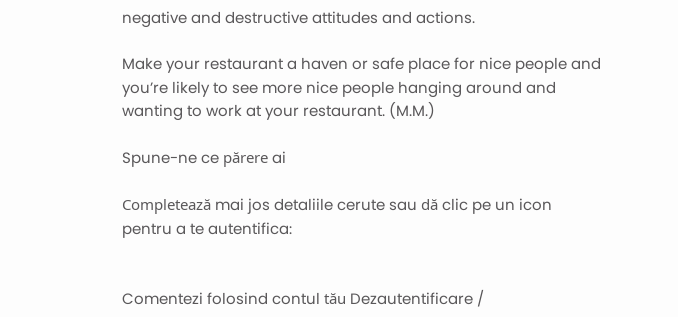negative and destructive attitudes and actions.

Make your restaurant a haven or safe place for nice people and you’re likely to see more nice people hanging around and wanting to work at your restaurant. (M.M.)

Spune-ne ce părere ai

Completează mai jos detaliile cerute sau dă clic pe un icon pentru a te autentifica:


Comentezi folosind contul tău Dezautentificare /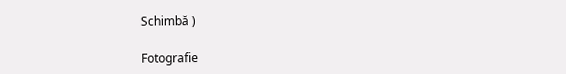Schimbă )

Fotografie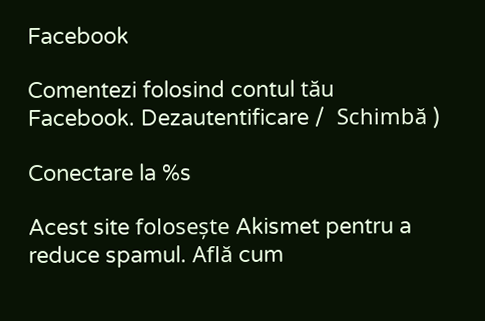Facebook

Comentezi folosind contul tău Facebook. Dezautentificare /  Schimbă )

Conectare la %s

Acest site folosește Akismet pentru a reduce spamul. Află cum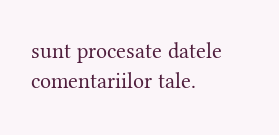sunt procesate datele comentariilor tale.